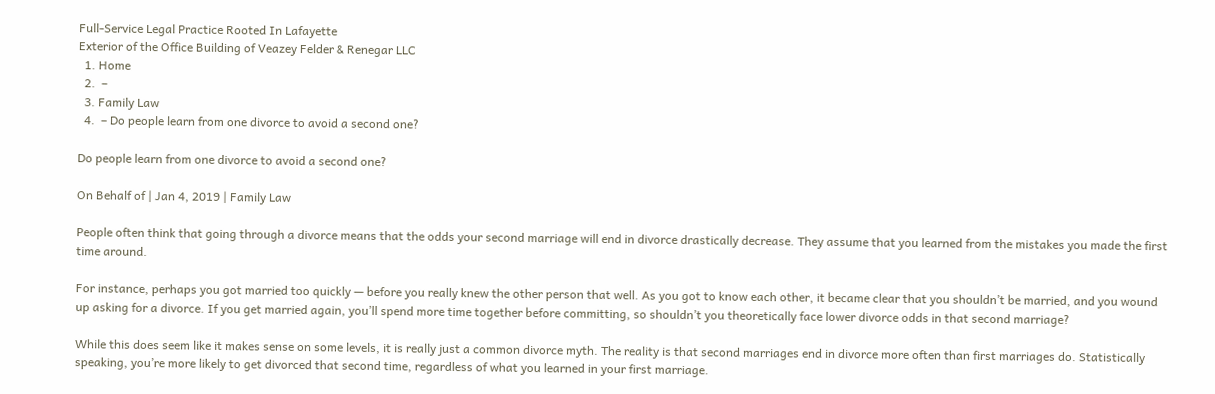Full-Service Legal Practice Rooted In Lafayette
Exterior of the Office Building of Veazey Felder & Renegar LLC
  1. Home
  2.  –
  3. Family Law
  4.  – Do people learn from one divorce to avoid a second one?

Do people learn from one divorce to avoid a second one?

On Behalf of | Jan 4, 2019 | Family Law

People often think that going through a divorce means that the odds your second marriage will end in divorce drastically decrease. They assume that you learned from the mistakes you made the first time around.

For instance, perhaps you got married too quickly — before you really knew the other person that well. As you got to know each other, it became clear that you shouldn’t be married, and you wound up asking for a divorce. If you get married again, you’ll spend more time together before committing, so shouldn’t you theoretically face lower divorce odds in that second marriage?

While this does seem like it makes sense on some levels, it is really just a common divorce myth. The reality is that second marriages end in divorce more often than first marriages do. Statistically speaking, you’re more likely to get divorced that second time, regardless of what you learned in your first marriage.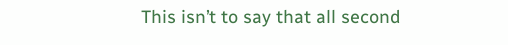This isn’t to say that all second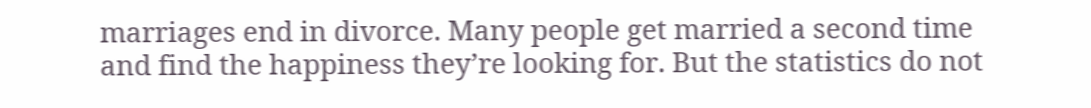marriages end in divorce. Many people get married a second time and find the happiness they’re looking for. But the statistics do not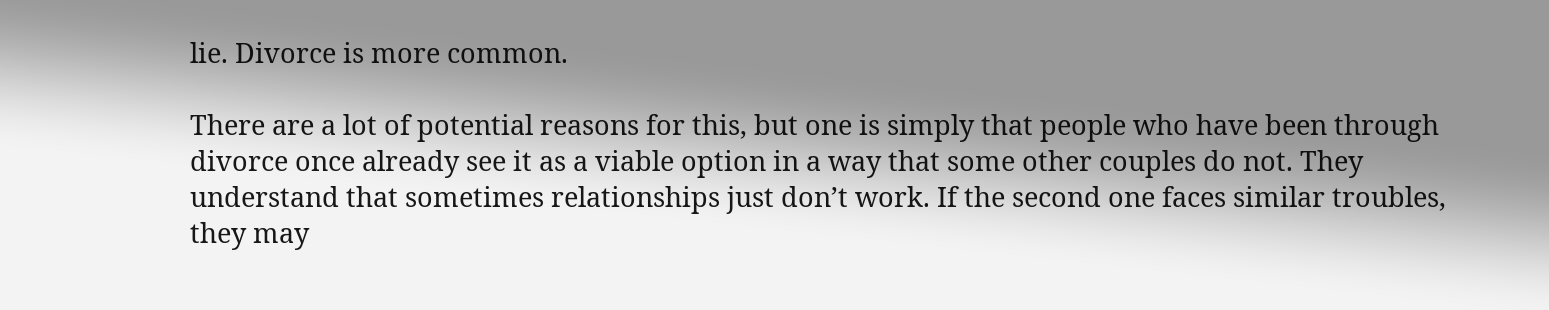lie. Divorce is more common.

There are a lot of potential reasons for this, but one is simply that people who have been through divorce once already see it as a viable option in a way that some other couples do not. They understand that sometimes relationships just don’t work. If the second one faces similar troubles, they may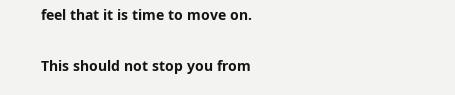feel that it is time to move on.

This should not stop you from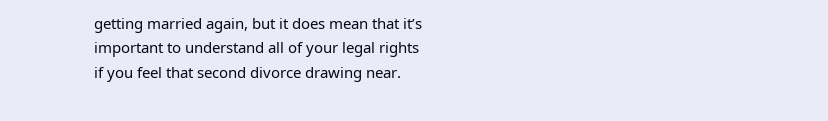getting married again, but it does mean that it’s important to understand all of your legal rights if you feel that second divorce drawing near.